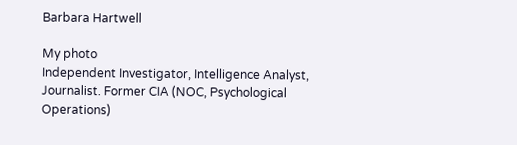Barbara Hartwell

My photo
Independent Investigator, Intelligence Analyst, Journalist. Former CIA (NOC, Psychological Operations)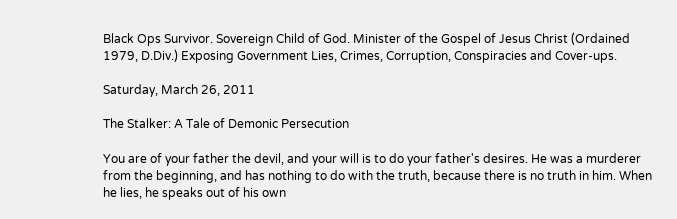Black Ops Survivor. Sovereign Child of God. Minister of the Gospel of Jesus Christ (Ordained 1979, D.Div.) Exposing Government Lies, Crimes, Corruption, Conspiracies and Cover-ups.

Saturday, March 26, 2011

The Stalker: A Tale of Demonic Persecution

You are of your father the devil, and your will is to do your father's desires. He was a murderer from the beginning, and has nothing to do with the truth, because there is no truth in him. When he lies, he speaks out of his own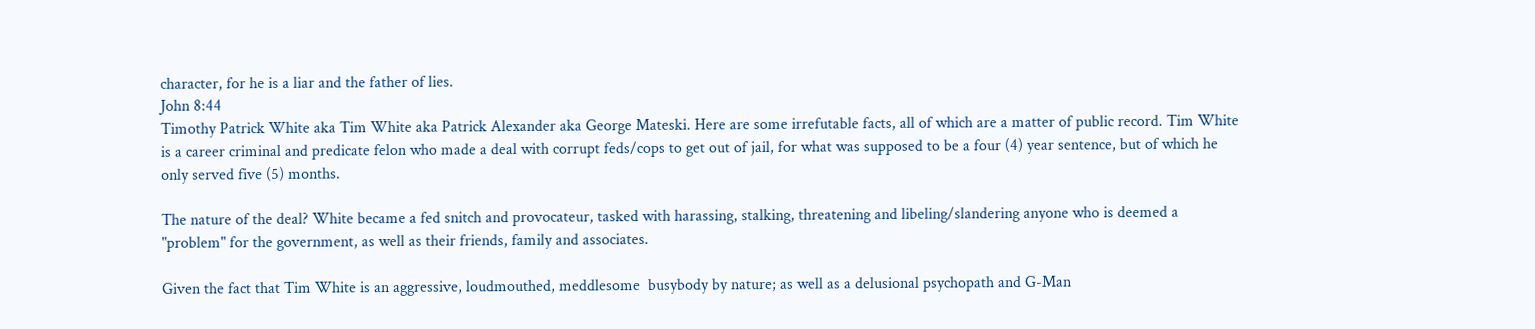character, for he is a liar and the father of lies.
John 8:44
Timothy Patrick White aka Tim White aka Patrick Alexander aka George Mateski. Here are some irrefutable facts, all of which are a matter of public record. Tim White is a career criminal and predicate felon who made a deal with corrupt feds/cops to get out of jail, for what was supposed to be a four (4) year sentence, but of which he only served five (5) months.

The nature of the deal? White became a fed snitch and provocateur, tasked with harassing, stalking, threatening and libeling/slandering anyone who is deemed a "problem" for the government, as well as their friends, family and associates.

Given the fact that Tim White is an aggressive, loudmouthed, meddlesome  busybody by nature; as well as a delusional psychopath and G-Man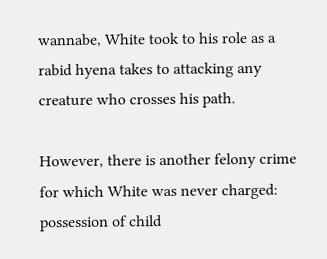wannabe, White took to his role as a rabid hyena takes to attacking any creature who crosses his path.

However, there is another felony crime for which White was never charged: possession of child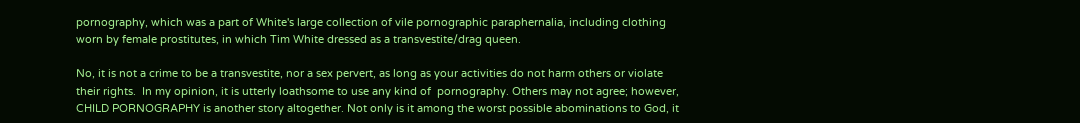pornography, which was a part of White's large collection of vile pornographic paraphernalia, including clothing worn by female prostitutes, in which Tim White dressed as a transvestite/drag queen.

No, it is not a crime to be a transvestite, nor a sex pervert, as long as your activities do not harm others or violate their rights.  In my opinion, it is utterly loathsome to use any kind of  pornography. Others may not agree; however,  CHILD PORNOGRAPHY is another story altogether. Not only is it among the worst possible abominations to God, it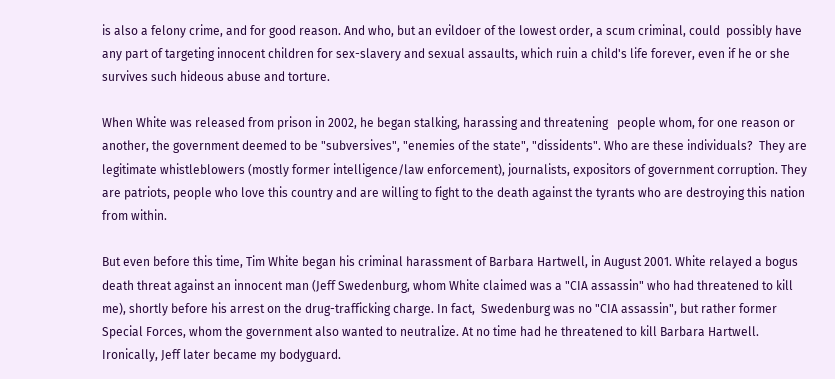is also a felony crime, and for good reason. And who, but an evildoer of the lowest order, a scum criminal, could  possibly have any part of targeting innocent children for sex-slavery and sexual assaults, which ruin a child's life forever, even if he or she survives such hideous abuse and torture.

When White was released from prison in 2002, he began stalking, harassing and threatening   people whom, for one reason or another, the government deemed to be "subversives", "enemies of the state", "dissidents". Who are these individuals?  They are legitimate whistleblowers (mostly former intelligence/law enforcement), journalists, expositors of government corruption. They are patriots, people who love this country and are willing to fight to the death against the tyrants who are destroying this nation from within.

But even before this time, Tim White began his criminal harassment of Barbara Hartwell, in August 2001. White relayed a bogus death threat against an innocent man (Jeff Swedenburg, whom White claimed was a "CIA assassin" who had threatened to kill me), shortly before his arrest on the drug-trafficking charge. In fact,  Swedenburg was no "CIA assassin", but rather former Special Forces, whom the government also wanted to neutralize. At no time had he threatened to kill Barbara Hartwell. Ironically, Jeff later became my bodyguard.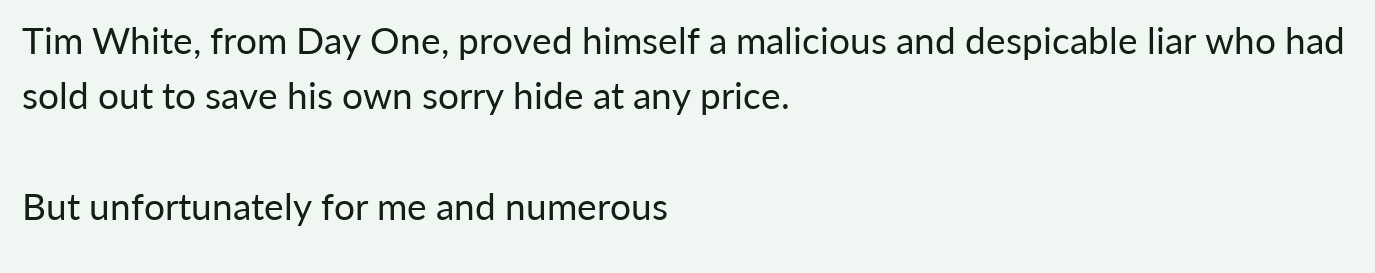Tim White, from Day One, proved himself a malicious and despicable liar who had sold out to save his own sorry hide at any price.

But unfortunately for me and numerous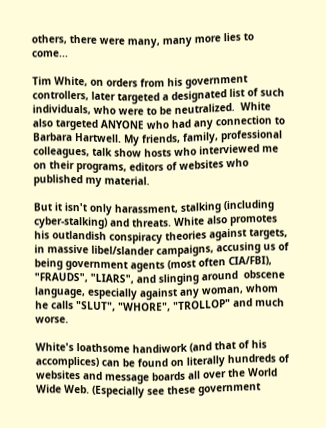others, there were many, many more lies to come...

Tim White, on orders from his government controllers, later targeted a designated list of such individuals, who were to be neutralized.  White also targeted ANYONE who had any connection to Barbara Hartwell. My friends, family, professional colleagues, talk show hosts who interviewed me on their programs, editors of websites who published my material.

But it isn't only harassment, stalking (including cyber-stalking) and threats. White also promotes his outlandish conspiracy theories against targets, in massive libel/slander campaigns, accusing us of being government agents (most often CIA/FBI), "FRAUDS", "LIARS", and slinging around  obscene language, especially against any woman, whom he calls "SLUT", "WHORE", "TROLLOP" and much worse.

White's loathsome handiwork (and that of his accomplices) can be found on literally hundreds of websites and message boards all over the World Wide Web. (Especially see these government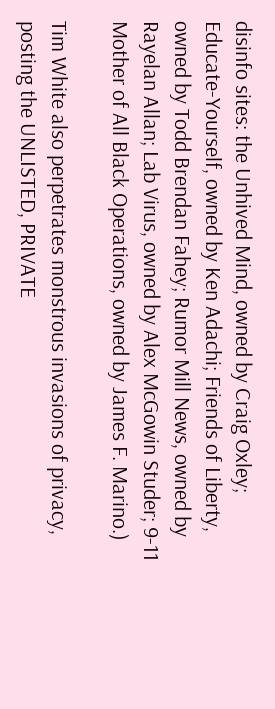disinfo sites: the Unhived Mind, owned by Craig Oxley; Educate-Yourself, owned by Ken Adachi; Friends of Liberty, owned by Todd Brendan Fahey; Rumor Mill News, owned by Rayelan Allan; Lab Virus, owned by Alex McGowin Studer; 9-11 Mother of All Black Operations, owned by James F. Marino.)

Tim White also perpetrates monstrous invasions of privacy, posting the UNLISTED, PRIVATE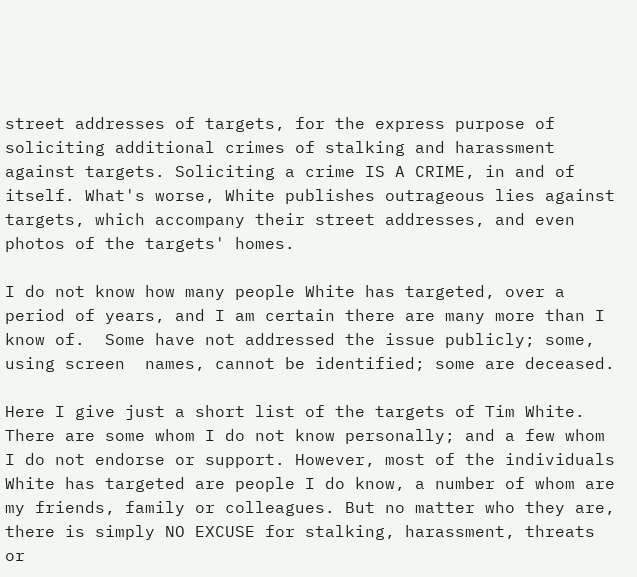street addresses of targets, for the express purpose of soliciting additional crimes of stalking and harassment against targets. Soliciting a crime IS A CRIME, in and of itself. What's worse, White publishes outrageous lies against targets, which accompany their street addresses, and even photos of the targets' homes.

I do not know how many people White has targeted, over a period of years, and I am certain there are many more than I know of.  Some have not addressed the issue publicly; some, using screen  names, cannot be identified; some are deceased.

Here I give just a short list of the targets of Tim White.  There are some whom I do not know personally; and a few whom I do not endorse or support. However, most of the individuals White has targeted are people I do know, a number of whom are my friends, family or colleagues. But no matter who they are, there is simply NO EXCUSE for stalking, harassment, threats or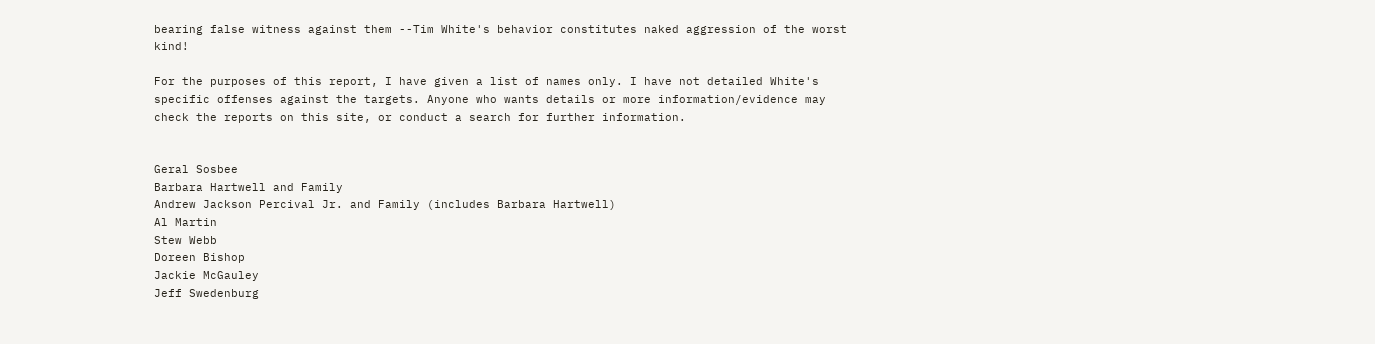bearing false witness against them --Tim White's behavior constitutes naked aggression of the worst kind!

For the purposes of this report, I have given a list of names only. I have not detailed White's specific offenses against the targets. Anyone who wants details or more information/evidence may check the reports on this site, or conduct a search for further information.


Geral Sosbee
Barbara Hartwell and Family
Andrew Jackson Percival Jr. and Family (includes Barbara Hartwell)
Al Martin
Stew Webb
Doreen Bishop
Jackie McGauley
Jeff Swedenburg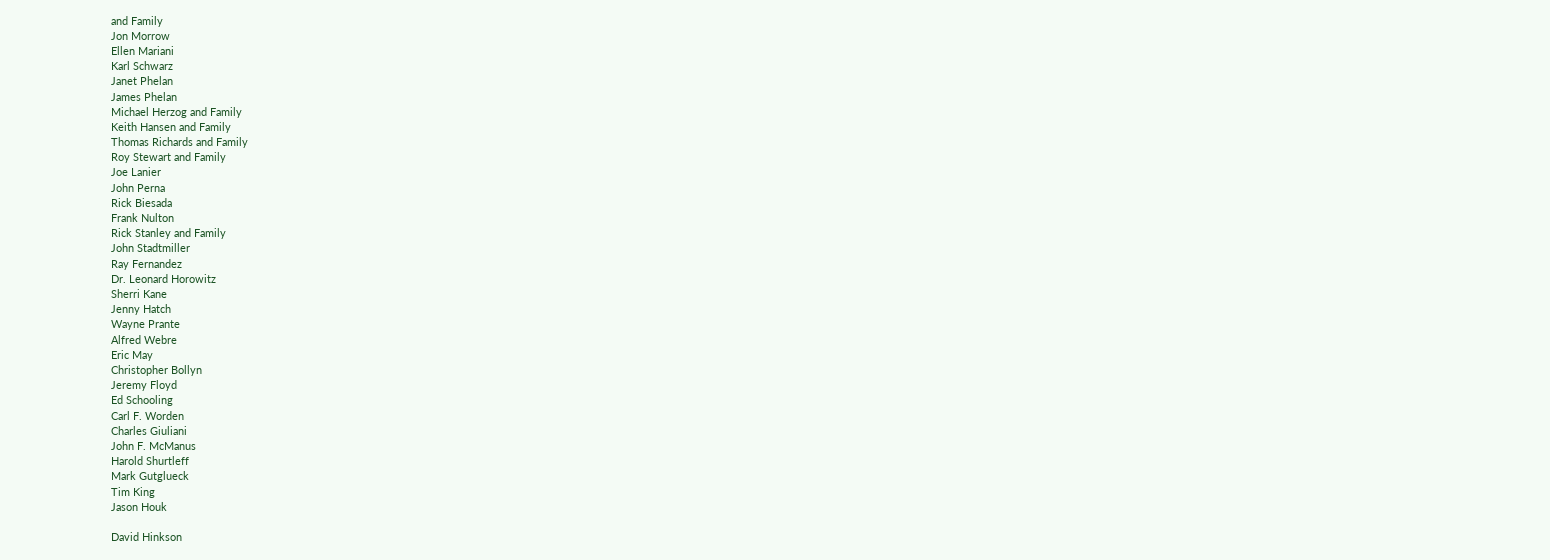and Family
Jon Morrow
Ellen Mariani
Karl Schwarz
Janet Phelan
James Phelan
Michael Herzog and Family
Keith Hansen and Family
Thomas Richards and Family
Roy Stewart and Family
Joe Lanier
John Perna
Rick Biesada
Frank Nulton
Rick Stanley and Family
John Stadtmiller
Ray Fernandez
Dr. Leonard Horowitz
Sherri Kane
Jenny Hatch
Wayne Prante
Alfred Webre
Eric May
Christopher Bollyn
Jeremy Floyd
Ed Schooling
Carl F. Worden
Charles Giuliani
John F. McManus
Harold Shurtleff
Mark Gutglueck
Tim King
Jason Houk

David Hinkson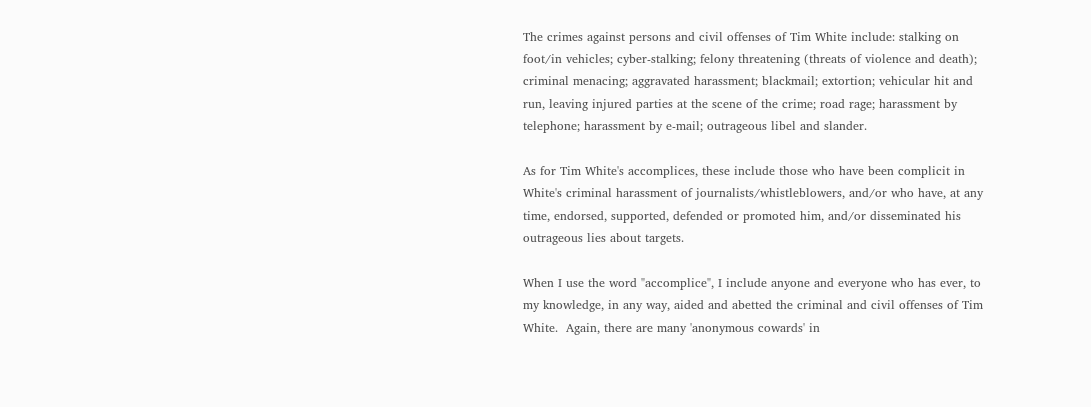The crimes against persons and civil offenses of Tim White include: stalking on foot/in vehicles; cyber-stalking; felony threatening (threats of violence and death); criminal menacing; aggravated harassment; blackmail; extortion; vehicular hit and run, leaving injured parties at the scene of the crime; road rage; harassment by telephone; harassment by e-mail; outrageous libel and slander.

As for Tim White's accomplices, these include those who have been complicit in White's criminal harassment of journalists/whistleblowers, and/or who have, at any time, endorsed, supported, defended or promoted him, and/or disseminated his outrageous lies about targets.

When I use the word "accomplice", I include anyone and everyone who has ever, to my knowledge, in any way, aided and abetted the criminal and civil offenses of Tim White.  Again, there are many 'anonymous cowards' in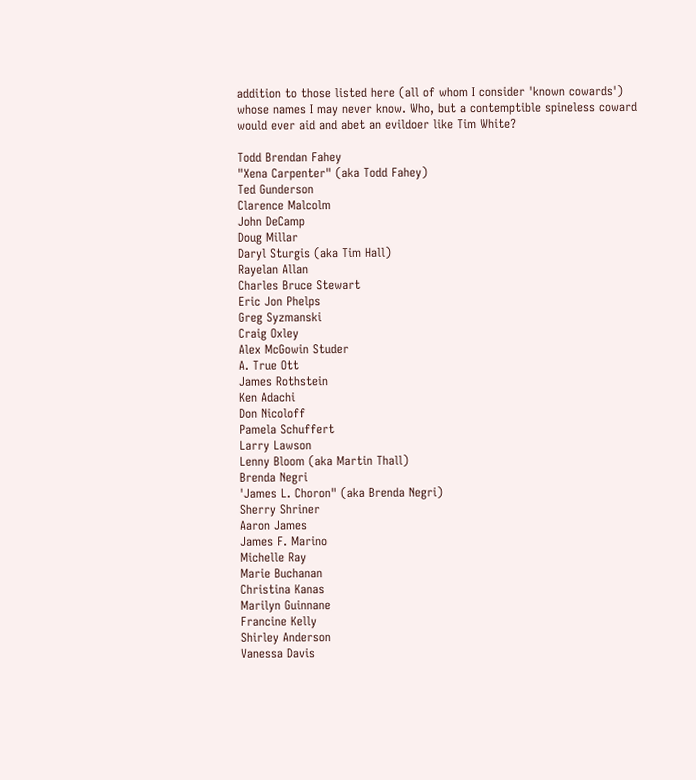addition to those listed here (all of whom I consider 'known cowards')  whose names I may never know. Who, but a contemptible spineless coward would ever aid and abet an evildoer like Tim White?

Todd Brendan Fahey
"Xena Carpenter" (aka Todd Fahey)
Ted Gunderson
Clarence Malcolm
John DeCamp
Doug Millar
Daryl Sturgis (aka Tim Hall)
Rayelan Allan
Charles Bruce Stewart
Eric Jon Phelps
Greg Syzmanski
Craig Oxley
Alex McGowin Studer
A. True Ott
James Rothstein
Ken Adachi
Don Nicoloff
Pamela Schuffert
Larry Lawson
Lenny Bloom (aka Martin Thall)
Brenda Negri
'James L. Choron" (aka Brenda Negri)
Sherry Shriner
Aaron James
James F. Marino
Michelle Ray
Marie Buchanan
Christina Kanas
Marilyn Guinnane
Francine Kelly
Shirley Anderson
Vanessa Davis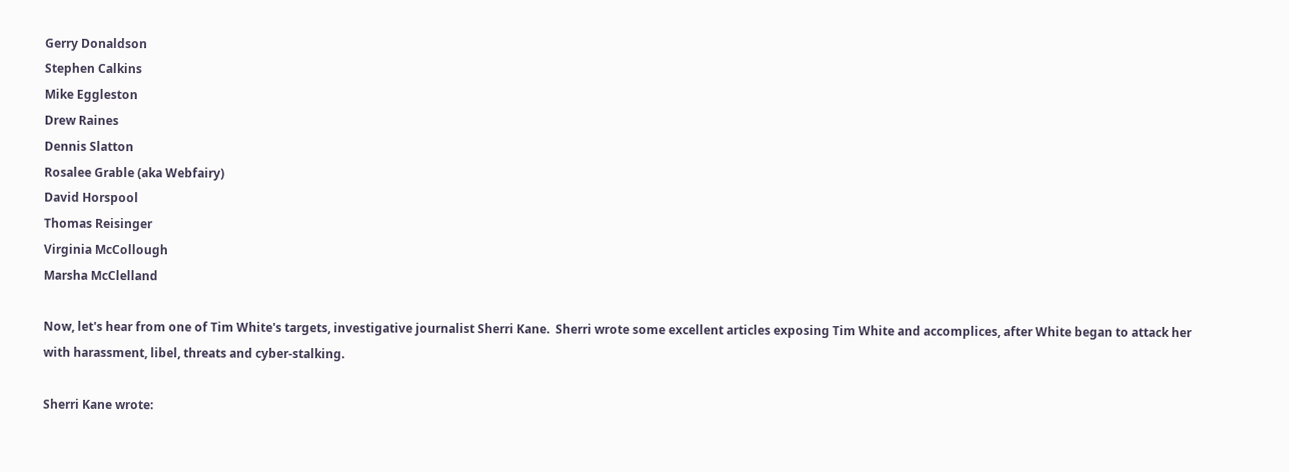Gerry Donaldson
Stephen Calkins
Mike Eggleston
Drew Raines
Dennis Slatton
Rosalee Grable (aka Webfairy)
David Horspool
Thomas Reisinger
Virginia McCollough
Marsha McClelland

Now, let's hear from one of Tim White's targets, investigative journalist Sherri Kane.  Sherri wrote some excellent articles exposing Tim White and accomplices, after White began to attack her with harassment, libel, threats and cyber-stalking.

Sherri Kane wrote: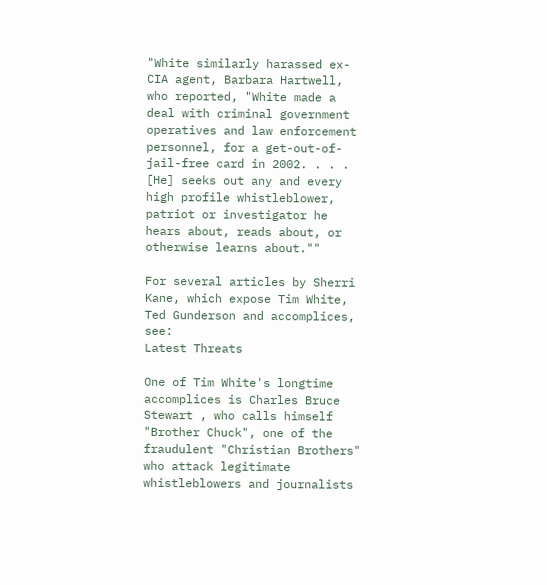"White similarly harassed ex-CIA agent, Barbara Hartwell, who reported, "White made a deal with criminal government operatives and law enforcement personnel, for a get-out-of-jail-free card in 2002. . . . [He] seeks out any and every high profile whistleblower, patriot or investigator he hears about, reads about, or otherwise learns about.""

For several articles by Sherri Kane, which expose Tim White, Ted Gunderson and accomplices, see:
Latest Threats

One of Tim White's longtime accomplices is Charles Bruce Stewart , who calls himself "Brother Chuck", one of the fraudulent "Christian Brothers" who attack legitimate whistleblowers and journalists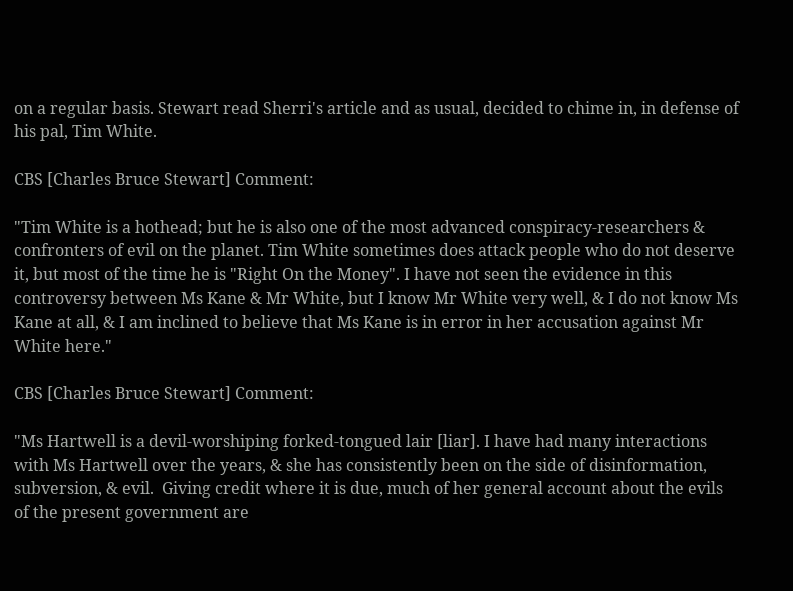on a regular basis. Stewart read Sherri's article and as usual, decided to chime in, in defense of his pal, Tim White.

CBS [Charles Bruce Stewart] Comment:

"Tim White is a hothead; but he is also one of the most advanced conspiracy-researchers & confronters of evil on the planet. Tim White sometimes does attack people who do not deserve it, but most of the time he is "Right On the Money". I have not seen the evidence in this controversy between Ms Kane & Mr White, but I know Mr White very well, & I do not know Ms Kane at all, & I am inclined to believe that Ms Kane is in error in her accusation against Mr White here."

CBS [Charles Bruce Stewart] Comment:

"Ms Hartwell is a devil-worshiping forked-tongued lair [liar]. I have had many interactions with Ms Hartwell over the years, & she has consistently been on the side of disinformation, subversion, & evil.  Giving credit where it is due, much of her general account about the evils of the present government are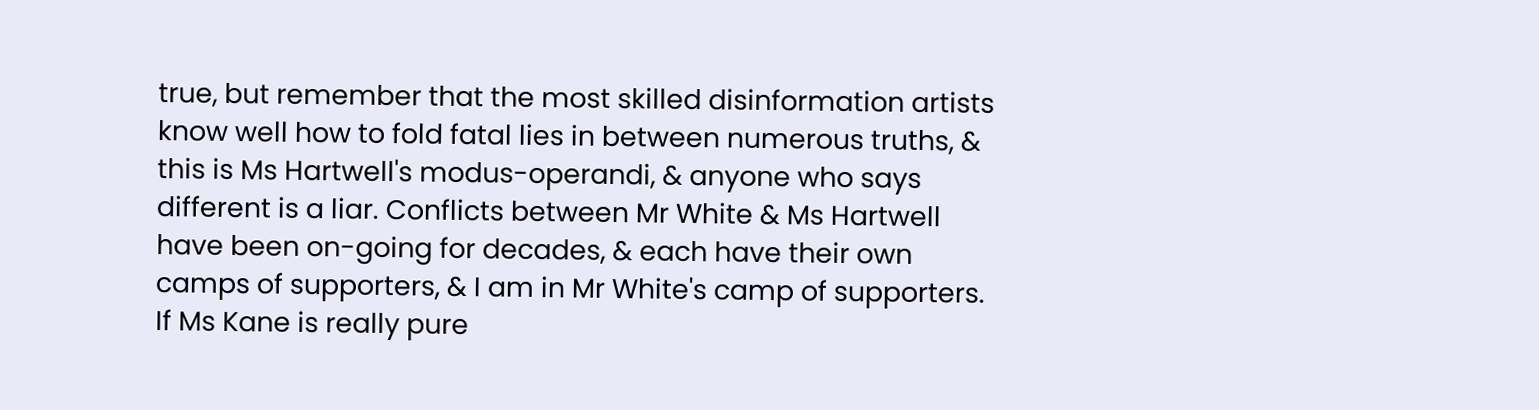true, but remember that the most skilled disinformation artists know well how to fold fatal lies in between numerous truths, & this is Ms Hartwell's modus-operandi, & anyone who says different is a liar. Conflicts between Mr White & Ms Hartwell have been on-going for decades, & each have their own camps of supporters, & I am in Mr White's camp of supporters. If Ms Kane is really pure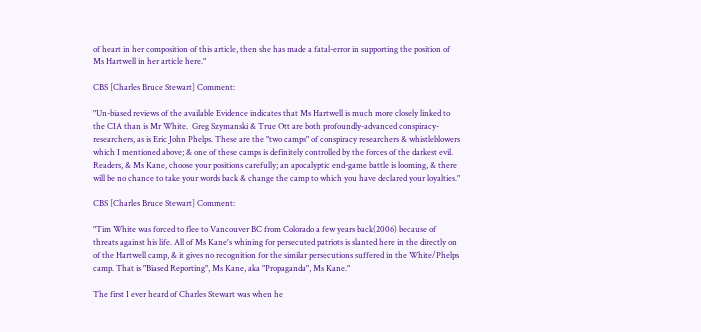of heart in her composition of this article, then she has made a fatal-error in supporting the position of Ms Hartwell in her article here."

CBS [Charles Bruce Stewart] Comment:

"Un-biased reviews of the available Evidence indicates that Ms Hartwell is much more closely linked to the CIA than is Mr White.  Greg Szymanski & True Ott are both profoundly-advanced conspiracy-researchers, as is Eric John Phelps. These are the "two camps" of conspiracy researchers & whistleblowers which I mentioned above; & one of these camps is definitely controlled by the forces of the darkest evil. Readers, & Ms Kane, choose your positions carefully; an apocalyptic end-game battle is looming, & there will be no chance to take your words back & change the camp to which you have declared your loyalties."

CBS [Charles Bruce Stewart] Comment:

"Tim White was forced to flee to Vancouver BC from Colorado a few years back(2006) because of threats against his life. All of Ms Kane's whining for persecuted patriots is slanted here in the directly on of the Hartwell camp, & it gives no recognition for the similar persecutions suffered in the White/Phelps camp. That is "Biased Reporting", Ms Kane, aka "Propaganda", Ms Kane."

The first I ever heard of Charles Stewart was when he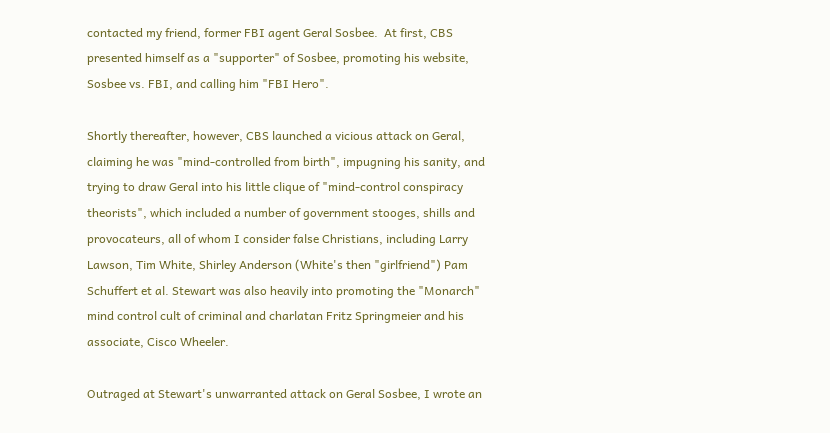contacted my friend, former FBI agent Geral Sosbee.  At first, CBS presented himself as a "supporter" of Sosbee, promoting his website, Sosbee vs. FBI, and calling him "FBI Hero".

Shortly thereafter, however, CBS launched a vicious attack on Geral, claiming he was "mind-controlled from birth", impugning his sanity, and trying to draw Geral into his little clique of "mind-control conspiracy theorists", which included a number of government stooges, shills and provocateurs, all of whom I consider false Christians, including Larry Lawson, Tim White, Shirley Anderson (White's then "girlfriend") Pam Schuffert et al. Stewart was also heavily into promoting the "Monarch" mind control cult of criminal and charlatan Fritz Springmeier and his associate, Cisco Wheeler.

Outraged at Stewart's unwarranted attack on Geral Sosbee, I wrote an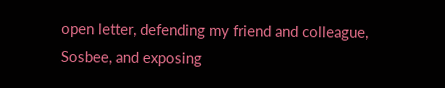open letter, defending my friend and colleague, Sosbee, and exposing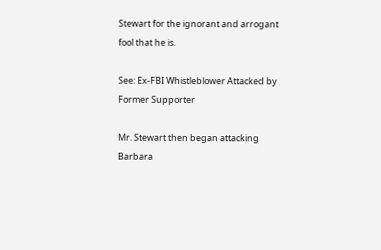Stewart for the ignorant and arrogant fool that he is.

See: Ex-FBI Whistleblower Attacked by Former Supporter

Mr. Stewart then began attacking Barbara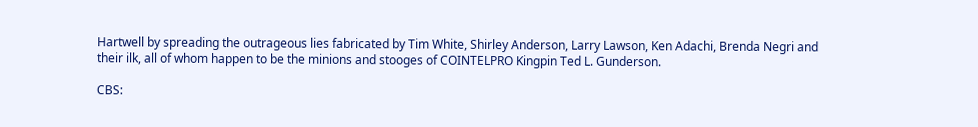Hartwell by spreading the outrageous lies fabricated by Tim White, Shirley Anderson, Larry Lawson, Ken Adachi, Brenda Negri and their ilk, all of whom happen to be the minions and stooges of COINTELPRO Kingpin Ted L. Gunderson.

CBS: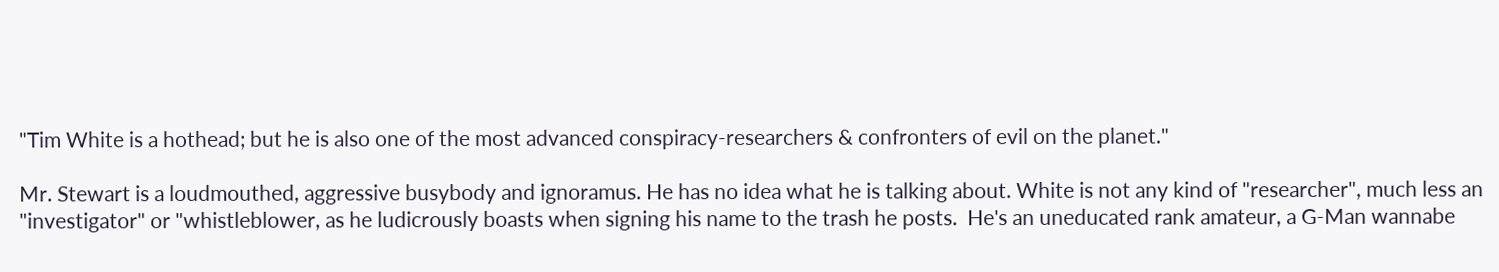"Tim White is a hothead; but he is also one of the most advanced conspiracy-researchers & confronters of evil on the planet."

Mr. Stewart is a loudmouthed, aggressive busybody and ignoramus. He has no idea what he is talking about. White is not any kind of "researcher", much less an "investigator" or "whistleblower, as he ludicrously boasts when signing his name to the trash he posts.  He's an uneducated rank amateur, a G-Man wannabe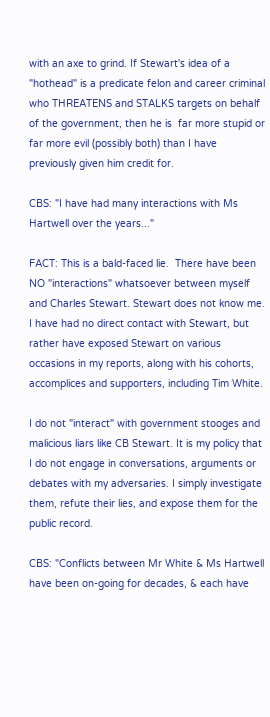with an axe to grind. If Stewart's idea of a "hothead" is a predicate felon and career criminal who THREATENS and STALKS targets on behalf of the government, then he is  far more stupid or far more evil (possibly both) than I have previously given him credit for.

CBS: "I have had many interactions with Ms Hartwell over the years..."

FACT: This is a bald-faced lie.  There have been NO "interactions" whatsoever between myself and Charles Stewart. Stewart does not know me. I have had no direct contact with Stewart, but rather have exposed Stewart on various occasions in my reports, along with his cohorts, accomplices and supporters, including Tim White.

I do not "interact" with government stooges and malicious liars like CB Stewart. It is my policy that I do not engage in conversations, arguments or debates with my adversaries. I simply investigate them, refute their lies, and expose them for the public record.

CBS: "Conflicts between Mr White & Ms Hartwell have been on-going for decades, & each have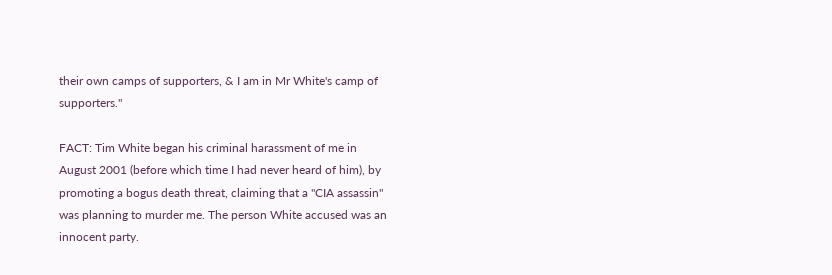their own camps of supporters, & I am in Mr White's camp of supporters."

FACT: Tim White began his criminal harassment of me in August 2001 (before which time I had never heard of him), by promoting a bogus death threat, claiming that a "CIA assassin" was planning to murder me. The person White accused was an innocent party.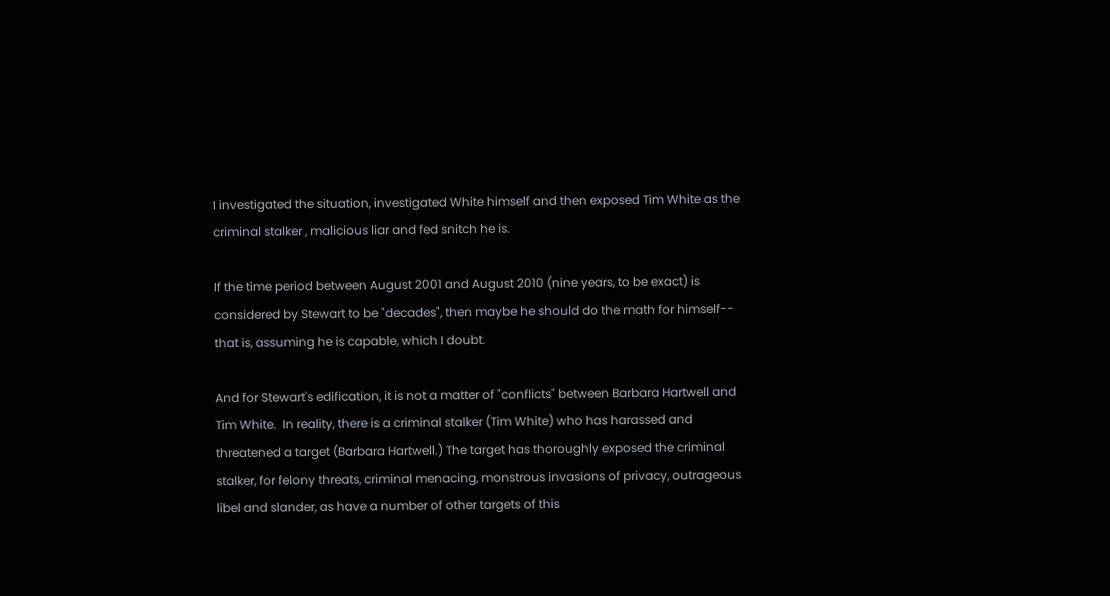I investigated the situation, investigated White himself and then exposed Tim White as the criminal stalker , malicious liar and fed snitch he is.

If the time period between August 2001 and August 2010 (nine years, to be exact) is considered by Stewart to be "decades", then maybe he should do the math for himself-- that is, assuming he is capable, which I doubt.

And for Stewart's edification, it is not a matter of "conflicts" between Barbara Hartwell and Tim White.  In reality, there is a criminal stalker (Tim White) who has harassed and threatened a target (Barbara Hartwell.) The target has thoroughly exposed the criminal stalker, for felony threats, criminal menacing, monstrous invasions of privacy, outrageous libel and slander, as have a number of other targets of this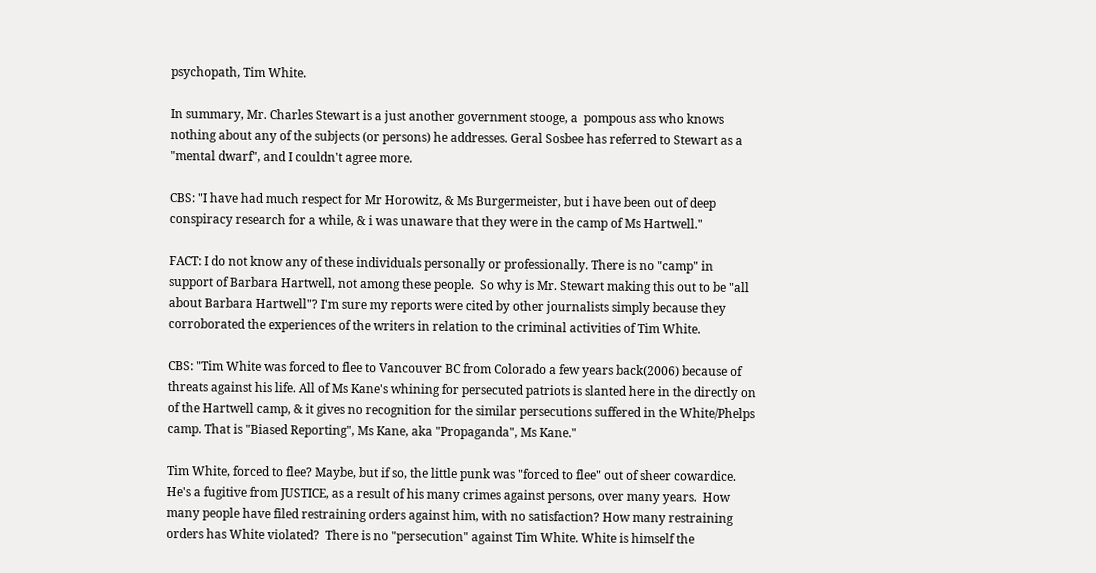psychopath, Tim White.

In summary, Mr. Charles Stewart is a just another government stooge, a  pompous ass who knows nothing about any of the subjects (or persons) he addresses. Geral Sosbee has referred to Stewart as a "mental dwarf", and I couldn't agree more.

CBS: "I have had much respect for Mr Horowitz, & Ms Burgermeister, but i have been out of deep conspiracy research for a while, & i was unaware that they were in the camp of Ms Hartwell."

FACT: I do not know any of these individuals personally or professionally. There is no "camp" in support of Barbara Hartwell, not among these people.  So why is Mr. Stewart making this out to be "all about Barbara Hartwell"? I'm sure my reports were cited by other journalists simply because they corroborated the experiences of the writers in relation to the criminal activities of Tim White.

CBS: "Tim White was forced to flee to Vancouver BC from Colorado a few years back(2006) because of threats against his life. All of Ms Kane's whining for persecuted patriots is slanted here in the directly on of the Hartwell camp, & it gives no recognition for the similar persecutions suffered in the White/Phelps camp. That is "Biased Reporting", Ms Kane, aka "Propaganda", Ms Kane."

Tim White, forced to flee? Maybe, but if so, the little punk was "forced to flee" out of sheer cowardice. He's a fugitive from JUSTICE, as a result of his many crimes against persons, over many years.  How many people have filed restraining orders against him, with no satisfaction? How many restraining orders has White violated?  There is no "persecution" against Tim White. White is himself the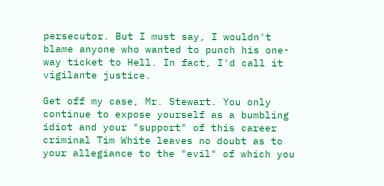persecutor. But I must say, I wouldn't blame anyone who wanted to punch his one-way ticket to Hell. In fact, I'd call it vigilante justice.

Get off my case, Mr. Stewart. You only continue to expose yourself as a bumbling idiot and your "support" of this career criminal Tim White leaves no doubt as to your allegiance to the "evil" of which you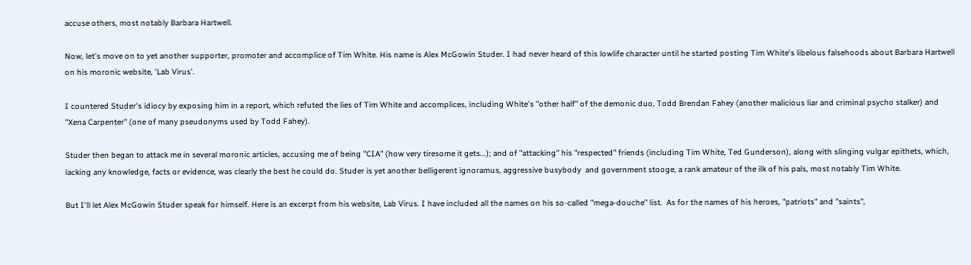accuse others, most notably Barbara Hartwell.

Now, let's move on to yet another supporter, promoter and accomplice of Tim White. His name is Alex McGowin Studer. I had never heard of this lowlife character until he started posting Tim White's libelous falsehoods about Barbara Hartwell on his moronic website, 'Lab Virus'.

I countered Studer's idiocy by exposing him in a report, which refuted the lies of Tim White and accomplices, including White's "other half" of the demonic duo, Todd Brendan Fahey (another malicious liar and criminal psycho stalker) and "Xena Carpenter" (one of many pseudonyms used by Todd Fahey).

Studer then began to attack me in several moronic articles, accusing me of being "CIA" (how very tiresome it gets...); and of "attacking" his "respected" friends (including Tim White, Ted Gunderson), along with slinging vulgar epithets, which, lacking any knowledge, facts or evidence, was clearly the best he could do. Studer is yet another belligerent ignoramus, aggressive busybody  and government stooge, a rank amateur of the ilk of his pals, most notably Tim White.

But I'll let Alex McGowin Studer speak for himself. Here is an excerpt from his website, Lab Virus. I have included all the names on his so-called "mega-douche" list.  As for the names of his heroes, "patriots" and "saints",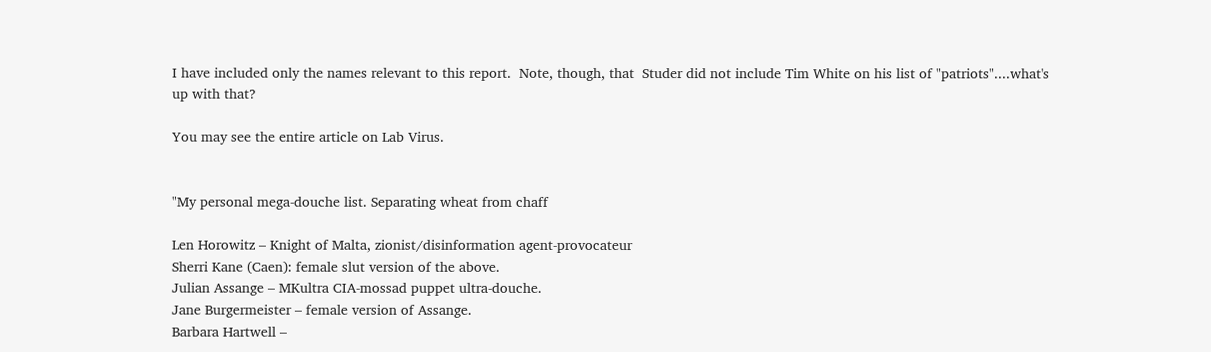I have included only the names relevant to this report.  Note, though, that  Studer did not include Tim White on his list of "patriots"....what's up with that?

You may see the entire article on Lab Virus.


"My personal mega-douche list. Separating wheat from chaff

Len Horowitz – Knight of Malta, zionist/disinformation agent-provocateur
Sherri Kane (Caen): female slut version of the above.
Julian Assange – MKultra CIA-mossad puppet ultra-douche.
Jane Burgermeister – female version of Assange.
Barbara Hartwell –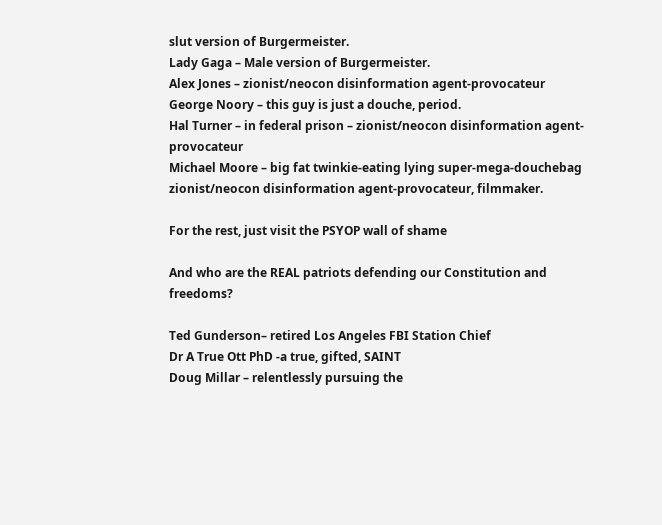slut version of Burgermeister.
Lady Gaga – Male version of Burgermeister.
Alex Jones – zionist/neocon disinformation agent-provocateur
George Noory – this guy is just a douche, period.
Hal Turner – in federal prison – zionist/neocon disinformation agent-provocateur
Michael Moore – big fat twinkie-eating lying super-mega-douchebag zionist/neocon disinformation agent-provocateur, filmmaker.

For the rest, just visit the PSYOP wall of shame

And who are the REAL patriots defending our Constitution and freedoms?

Ted Gunderson– retired Los Angeles FBI Station Chief
Dr A True Ott PhD -a true, gifted, SAINT
Doug Millar – relentlessly pursuing the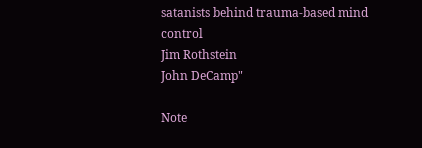satanists behind trauma-based mind control
Jim Rothstein
John DeCamp"

Note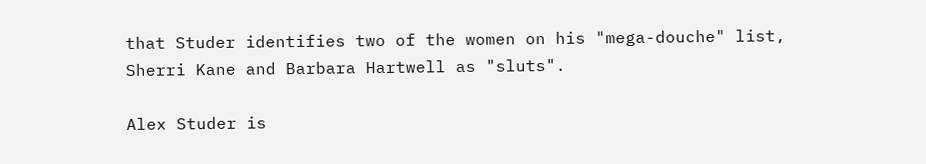that Studer identifies two of the women on his "mega-douche" list, Sherri Kane and Barbara Hartwell as "sluts".

Alex Studer is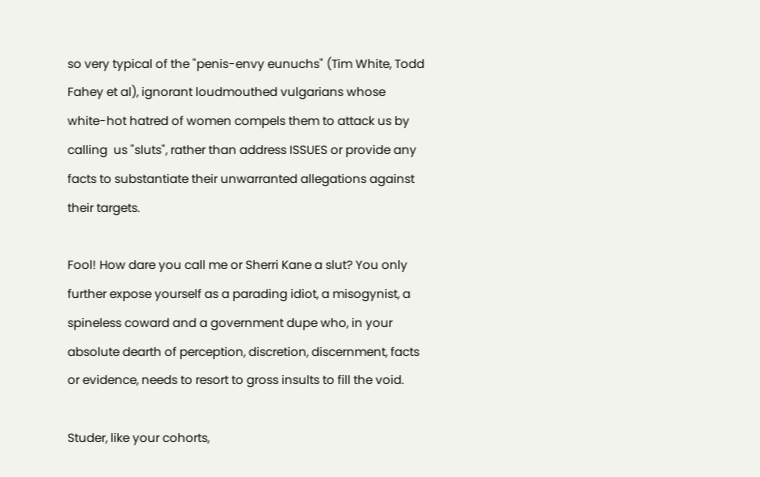so very typical of the "penis-envy eunuchs" (Tim White, Todd Fahey et al), ignorant loudmouthed vulgarians whose white-hot hatred of women compels them to attack us by calling  us "sluts", rather than address ISSUES or provide any facts to substantiate their unwarranted allegations against their targets.

Fool! How dare you call me or Sherri Kane a slut? You only further expose yourself as a parading idiot, a misogynist, a spineless coward and a government dupe who, in your absolute dearth of perception, discretion, discernment, facts or evidence, needs to resort to gross insults to fill the void.

Studer, like your cohorts,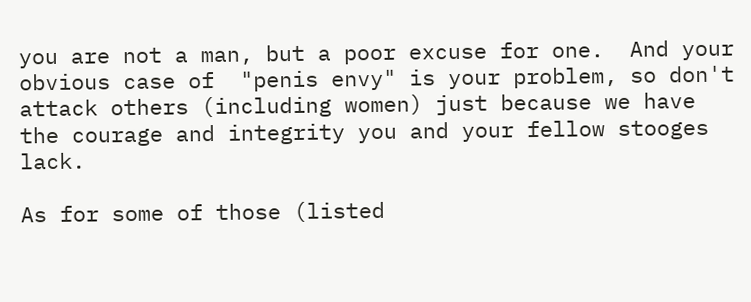you are not a man, but a poor excuse for one.  And your obvious case of  "penis envy" is your problem, so don't attack others (including women) just because we have the courage and integrity you and your fellow stooges lack.

As for some of those (listed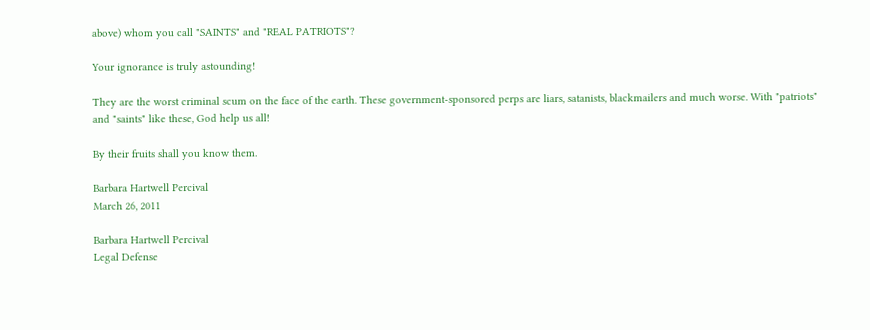above) whom you call "SAINTS" and "REAL PATRIOTS"?

Your ignorance is truly astounding!

They are the worst criminal scum on the face of the earth. These government-sponsored perps are liars, satanists, blackmailers and much worse. With "patriots" and "saints" like these, God help us all!

By their fruits shall you know them.

Barbara Hartwell Percival
March 26, 2011

Barbara Hartwell Percival
Legal Defense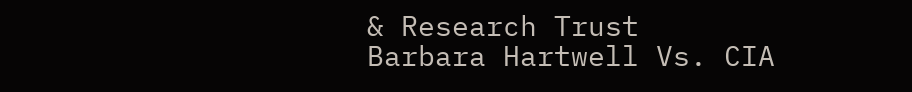& Research Trust
Barbara Hartwell Vs. CIA